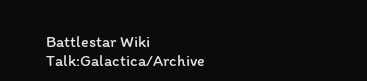Battlestar Wiki Talk:Galactica/Archive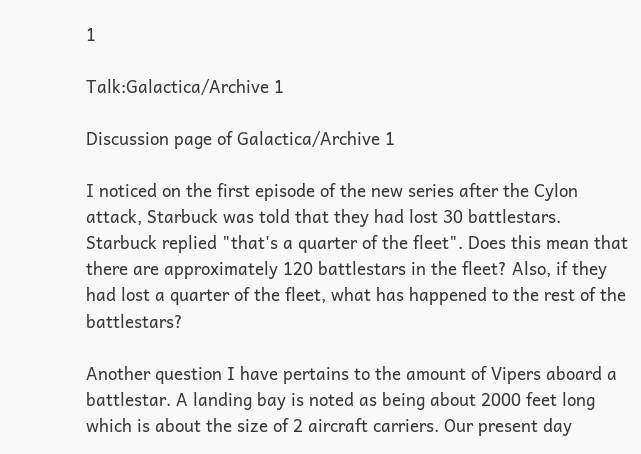1

Talk:Galactica/Archive 1

Discussion page of Galactica/Archive 1

I noticed on the first episode of the new series after the Cylon attack, Starbuck was told that they had lost 30 battlestars. Starbuck replied "that's a quarter of the fleet". Does this mean that there are approximately 120 battlestars in the fleet? Also, if they had lost a quarter of the fleet, what has happened to the rest of the battlestars?

Another question I have pertains to the amount of Vipers aboard a battlestar. A landing bay is noted as being about 2000 feet long which is about the size of 2 aircraft carriers. Our present day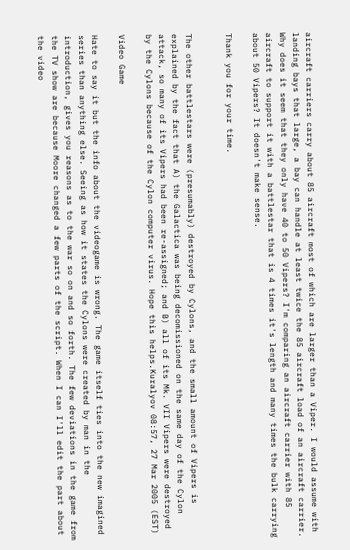aircraft carriers carry about 85 aircraft most of which are larger than a Viper. I would assume with landing bays that large, a bay can handle at least twice the 85 aircraft load of an aircraft carrier. Why does it seem that they only have 40 to 50 Vipers? I'm comparing an aircraft carrier with 85 aircraft to support it with a battlestar that is 4 times it's length and many times the bulk carrying about 50 Vipers? It doesn't make sense.

Thank you for your time.


The other battlestars were (presumably) destroyed by Cylons, and the small amount of Vipers is explained by the fact that A) the Galactica was being decomissioned on the same day of the Cylon attack, so many of its Vipers had been re-assigned; and B) all of its Mk. VII Vipers were destroyed by the Cylons because of the Cylon computer virus. Hope this helps.Kuralyov 08:57, 27 Mar 2005 (EST)

Video Game

Hate to say it but the info about the videogame is wrong. The game itself ties into the new imagined series than anything else. Seeing as how it states the Cylons were created by man in the introduction, gives you reasons as to the war so on and so forth. The few deviations in the game from the TV show are because Moore changed a few parts of the script. When I can I'll edit the part about the video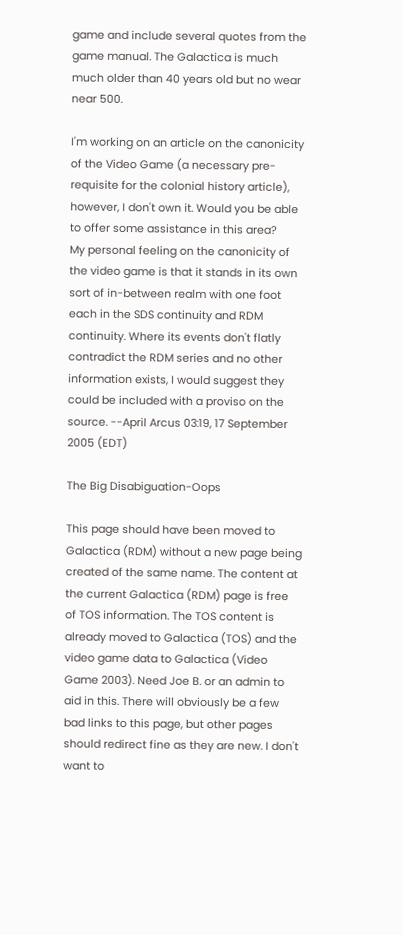game and include several quotes from the game manual. The Galactica is much much older than 40 years old but no wear near 500.

I'm working on an article on the canonicity of the Video Game (a necessary pre-requisite for the colonial history article), however, I don't own it. Would you be able to offer some assistance in this area?
My personal feeling on the canonicity of the video game is that it stands in its own sort of in-between realm with one foot each in the SDS continuity and RDM continuity. Where its events don't flatly contradict the RDM series and no other information exists, I would suggest they could be included with a proviso on the source. --April Arcus 03:19, 17 September 2005 (EDT)

The Big Disabiguation-Oops

This page should have been moved to Galactica (RDM) without a new page being created of the same name. The content at the current Galactica (RDM) page is free of TOS information. The TOS content is already moved to Galactica (TOS) and the video game data to Galactica (Video Game 2003). Need Joe B. or an admin to aid in this. There will obviously be a few bad links to this page, but other pages should redirect fine as they are new. I don't want to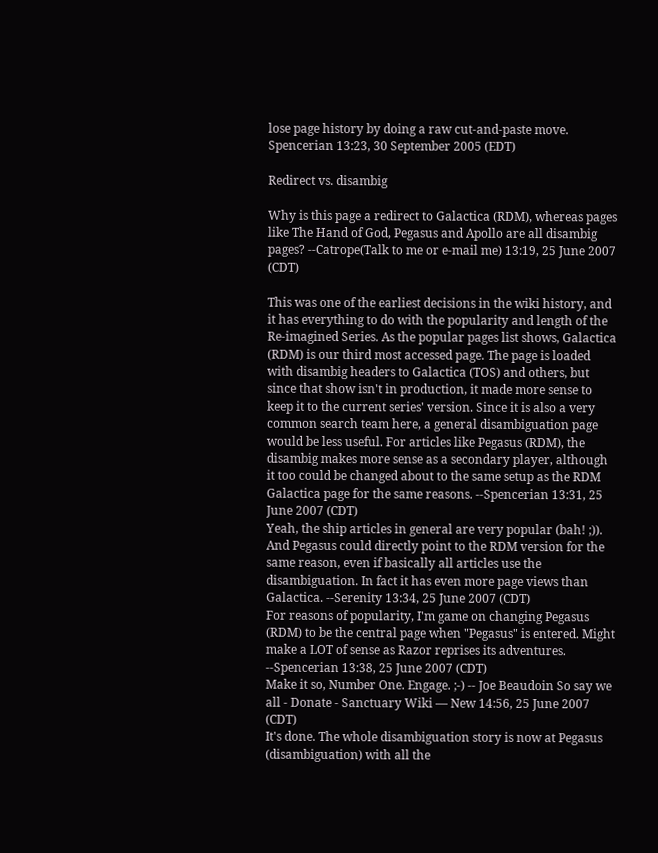lose page history by doing a raw cut-and-paste move. Spencerian 13:23, 30 September 2005 (EDT)

Redirect vs. disambig

Why is this page a redirect to Galactica (RDM), whereas pages like The Hand of God, Pegasus and Apollo are all disambig pages? --Catrope(Talk to me or e-mail me) 13:19, 25 June 2007 (CDT)

This was one of the earliest decisions in the wiki history, and it has everything to do with the popularity and length of the Re-imagined Series. As the popular pages list shows, Galactica (RDM) is our third most accessed page. The page is loaded with disambig headers to Galactica (TOS) and others, but since that show isn't in production, it made more sense to keep it to the current series' version. Since it is also a very common search team here, a general disambiguation page would be less useful. For articles like Pegasus (RDM), the disambig makes more sense as a secondary player, although it too could be changed about to the same setup as the RDM Galactica page for the same reasons. --Spencerian 13:31, 25 June 2007 (CDT)
Yeah, the ship articles in general are very popular (bah! ;)). And Pegasus could directly point to the RDM version for the same reason, even if basically all articles use the disambiguation. In fact it has even more page views than Galactica. --Serenity 13:34, 25 June 2007 (CDT)
For reasons of popularity, I'm game on changing Pegasus (RDM) to be the central page when "Pegasus" is entered. Might make a LOT of sense as Razor reprises its adventures. --Spencerian 13:38, 25 June 2007 (CDT)
Make it so, Number One. Engage. ;-) -- Joe Beaudoin So say we all - Donate - Sanctuary Wiki — New 14:56, 25 June 2007 (CDT)
It's done. The whole disambiguation story is now at Pegasus (disambiguation) with all the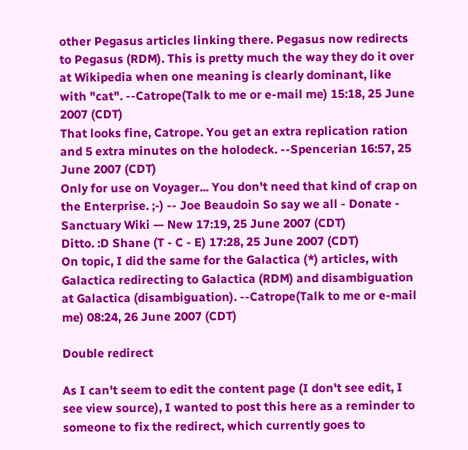other Pegasus articles linking there. Pegasus now redirects to Pegasus (RDM). This is pretty much the way they do it over at Wikipedia when one meaning is clearly dominant, like with "cat". --Catrope(Talk to me or e-mail me) 15:18, 25 June 2007 (CDT)
That looks fine, Catrope. You get an extra replication ration and 5 extra minutes on the holodeck. --Spencerian 16:57, 25 June 2007 (CDT)
Only for use on Voyager... You don't need that kind of crap on the Enterprise. ;-) -- Joe Beaudoin So say we all - Donate - Sanctuary Wiki — New 17:19, 25 June 2007 (CDT)
Ditto. :D Shane (T - C - E) 17:28, 25 June 2007 (CDT)
On topic, I did the same for the Galactica (*) articles, with Galactica redirecting to Galactica (RDM) and disambiguation at Galactica (disambiguation). --Catrope(Talk to me or e-mail me) 08:24, 26 June 2007 (CDT)

Double redirect

As I can't seem to edit the content page (I don't see edit, I see view source), I wanted to post this here as a reminder to someone to fix the redirect, which currently goes to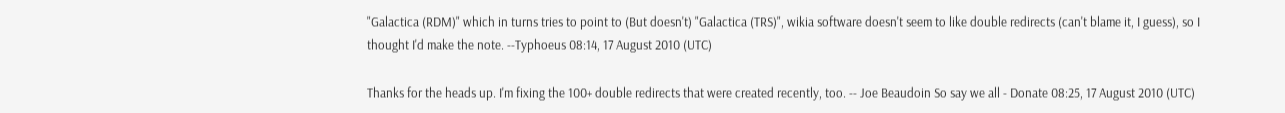"Galactica (RDM)" which in turns tries to point to (But doesn't) "Galactica (TRS)", wikia software doesn't seem to like double redirects (can't blame it, I guess), so I thought I'd make the note. --Typhoeus 08:14, 17 August 2010 (UTC)

Thanks for the heads up. I'm fixing the 100+ double redirects that were created recently, too. -- Joe Beaudoin So say we all - Donate 08:25, 17 August 2010 (UTC)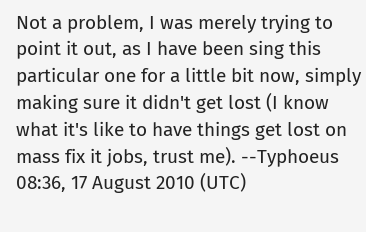Not a problem, I was merely trying to point it out, as I have been sing this particular one for a little bit now, simply making sure it didn't get lost (I know what it's like to have things get lost on mass fix it jobs, trust me). --Typhoeus 08:36, 17 August 2010 (UTC)